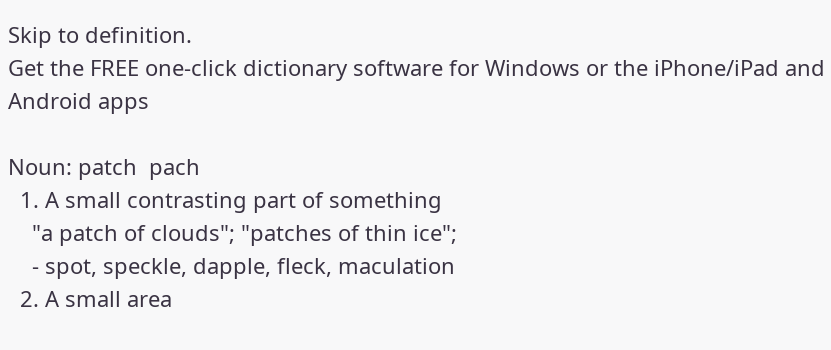Skip to definition.
Get the FREE one-click dictionary software for Windows or the iPhone/iPad and Android apps

Noun: patch  pach
  1. A small contrasting part of something
    "a patch of clouds"; "patches of thin ice";
    - spot, speckle, dapple, fleck, maculation
  2. A small area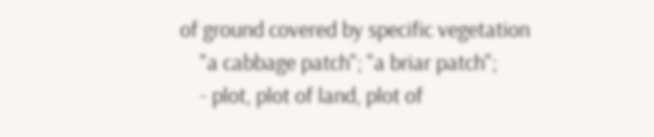of ground covered by specific vegetation
    "a cabbage patch"; "a briar patch";
    - plot, plot of land, plot of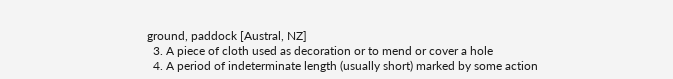ground, paddock [Austral, NZ]
  3. A piece of cloth used as decoration or to mend or cover a hole
  4. A period of indeterminate length (usually short) marked by some action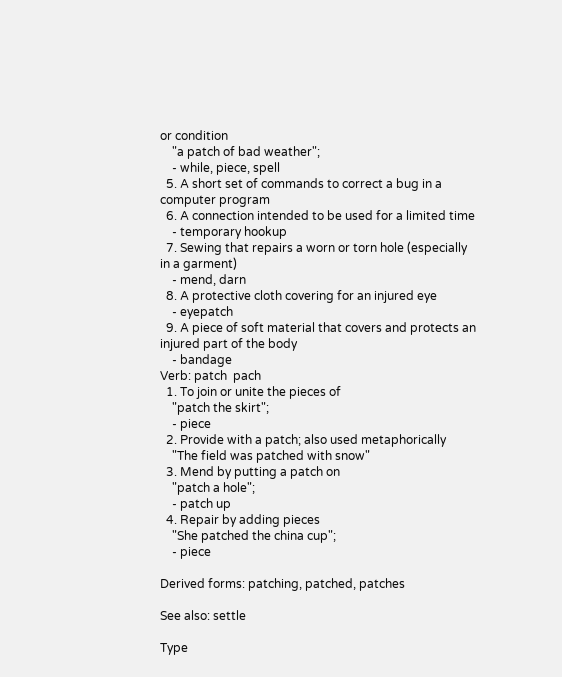or condition
    "a patch of bad weather";
    - while, piece, spell
  5. A short set of commands to correct a bug in a computer program
  6. A connection intended to be used for a limited time
    - temporary hookup
  7. Sewing that repairs a worn or torn hole (especially in a garment)
    - mend, darn
  8. A protective cloth covering for an injured eye
    - eyepatch
  9. A piece of soft material that covers and protects an injured part of the body
    - bandage
Verb: patch  pach
  1. To join or unite the pieces of
    "patch the skirt";
    - piece
  2. Provide with a patch; also used metaphorically
    "The field was patched with snow"
  3. Mend by putting a patch on
    "patch a hole";
    - patch up
  4. Repair by adding pieces
    "She patched the china cup";
    - piece

Derived forms: patching, patched, patches

See also: settle

Type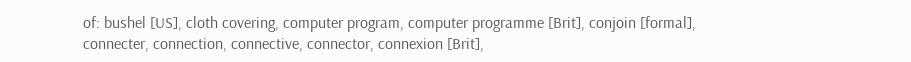of: bushel [US], cloth covering, computer program, computer programme [Brit], conjoin [formal], connecter, connection, connective, connector, connexion [Brit],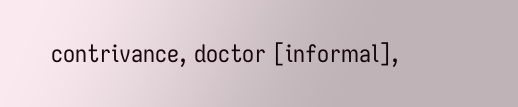contrivance, doctor [informal],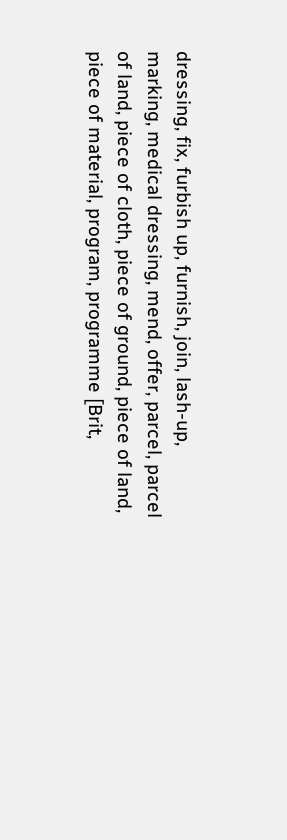dressing, fix, furbish up, furnish, join, lash-up, marking, medical dressing, mend, offer, parcel, parcel of land, piece of cloth, piece of ground, piece of land, piece of material, program, programme [Brit,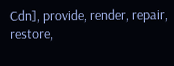Cdn], provide, render, repair, restore,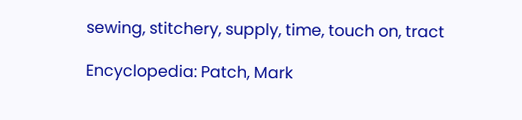sewing, stitchery, supply, time, touch on, tract

Encyclopedia: Patch, Mark